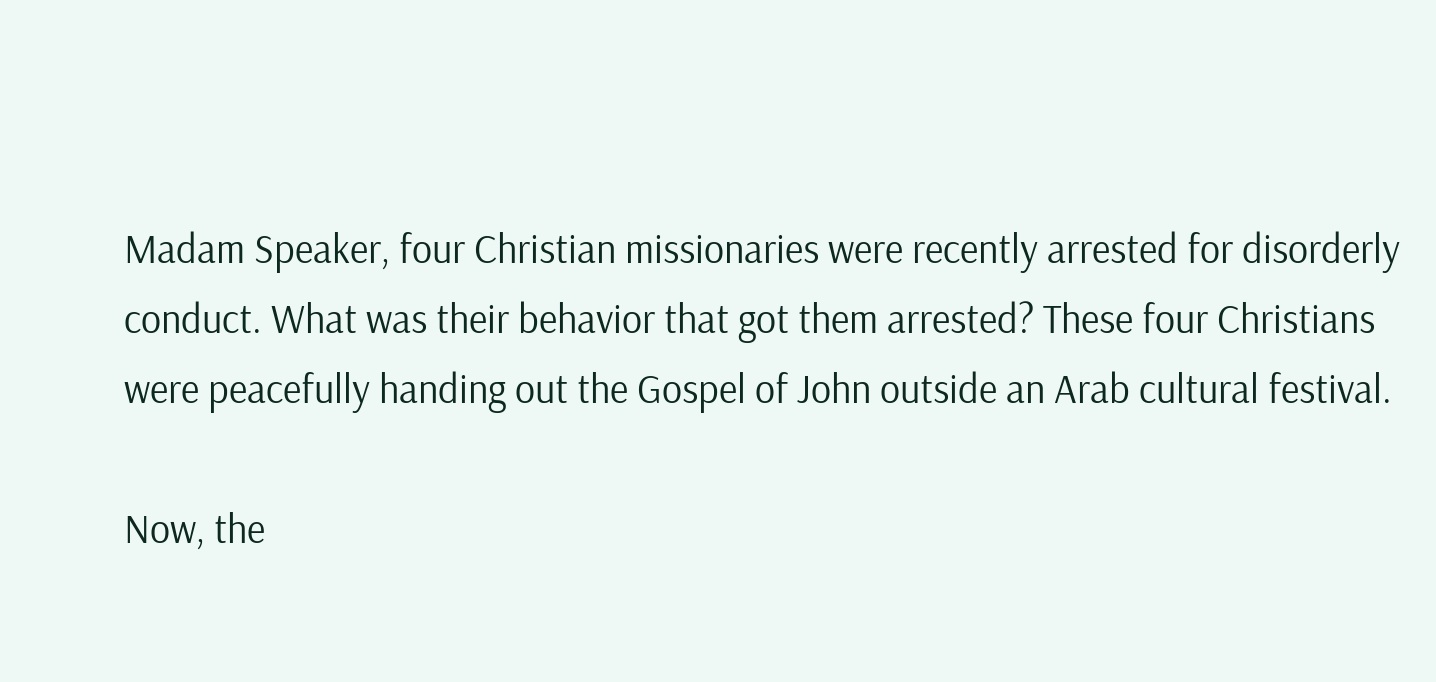Madam Speaker, four Christian missionaries were recently arrested for disorderly conduct. What was their behavior that got them arrested? These four Christians were peacefully handing out the Gospel of John outside an Arab cultural festival.

Now, the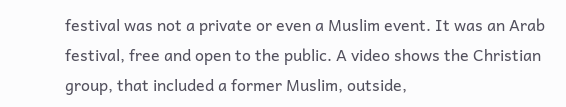festival was not a private or even a Muslim event. It was an Arab festival, free and open to the public. A video shows the Christian group, that included a former Muslim, outside,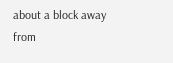about a block away from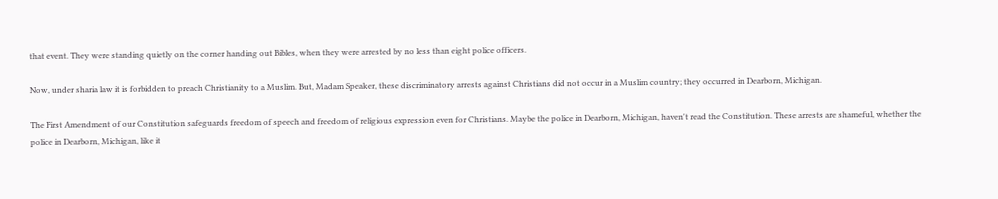that event. They were standing quietly on the corner handing out Bibles, when they were arrested by no less than eight police officers.

Now, under sharia law it is forbidden to preach Christianity to a Muslim. But, Madam Speaker, these discriminatory arrests against Christians did not occur in a Muslim country; they occurred in Dearborn, Michigan.

The First Amendment of our Constitution safeguards freedom of speech and freedom of religious expression even for Christians. Maybe the police in Dearborn, Michigan, haven't read the Constitution. These arrests are shameful, whether the police in Dearborn, Michigan, like it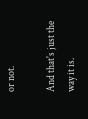or not.

And that's just the way it is.